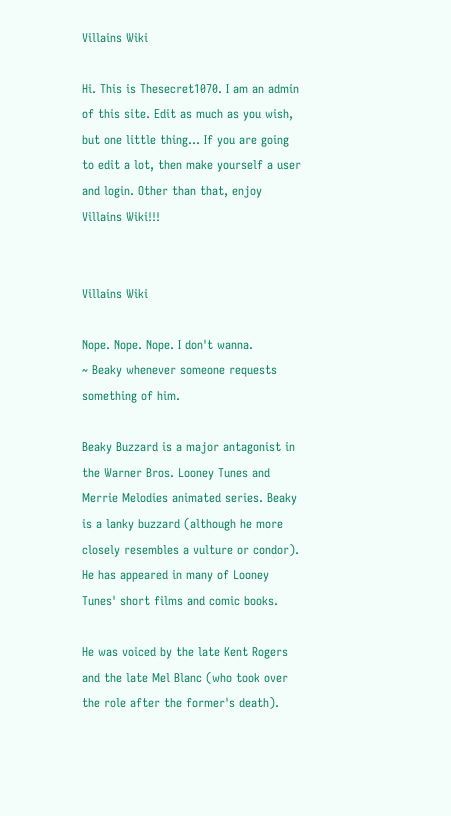Villains Wiki

Hi. This is Thesecret1070. I am an admin of this site. Edit as much as you wish, but one little thing... If you are going to edit a lot, then make yourself a user and login. Other than that, enjoy Villains Wiki!!!


Villains Wiki

Nope. Nope. Nope. I don't wanna.
~ Beaky whenever someone requests something of him.

Beaky Buzzard is a major antagonist in the Warner Bros. Looney Tunes and Merrie Melodies animated series. Beaky is a lanky buzzard (although he more closely resembles a vulture or condor). He has appeared in many of Looney Tunes' short films and comic books.

He was voiced by the late Kent Rogers and the late Mel Blanc (who took over the role after the former's death).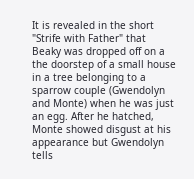It is revealed in the short "Strife with Father" that Beaky was dropped off on a the doorstep of a small house in a tree belonging to a sparrow couple (Gwendolyn and Monte) when he was just an egg. After he hatched, Monte showed disgust at his appearance but Gwendolyn tells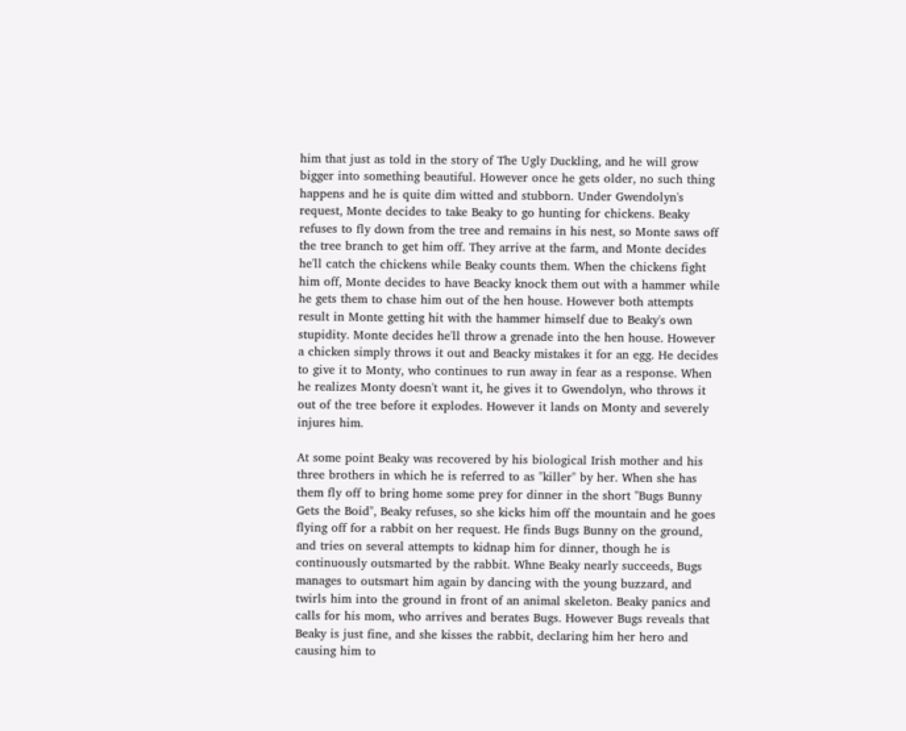him that just as told in the story of The Ugly Duckling, and he will grow bigger into something beautiful. However once he gets older, no such thing happens and he is quite dim witted and stubborn. Under Gwendolyn's request, Monte decides to take Beaky to go hunting for chickens. Beaky refuses to fly down from the tree and remains in his nest, so Monte saws off the tree branch to get him off. They arrive at the farm, and Monte decides he'll catch the chickens while Beaky counts them. When the chickens fight him off, Monte decides to have Beacky knock them out with a hammer while he gets them to chase him out of the hen house. However both attempts result in Monte getting hit with the hammer himself due to Beaky's own stupidity. Monte decides he'll throw a grenade into the hen house. However a chicken simply throws it out and Beacky mistakes it for an egg. He decides to give it to Monty, who continues to run away in fear as a response. When he realizes Monty doesn't want it, he gives it to Gwendolyn, who throws it out of the tree before it explodes. However it lands on Monty and severely injures him.

At some point Beaky was recovered by his biological Irish mother and his three brothers in which he is referred to as "killer" by her. When she has them fly off to bring home some prey for dinner in the short "Bugs Bunny Gets the Boid", Beaky refuses, so she kicks him off the mountain and he goes flying off for a rabbit on her request. He finds Bugs Bunny on the ground, and tries on several attempts to kidnap him for dinner, though he is continuously outsmarted by the rabbit. Whne Beaky nearly succeeds, Bugs manages to outsmart him again by dancing with the young buzzard, and twirls him into the ground in front of an animal skeleton. Beaky panics and calls for his mom, who arrives and berates Bugs. However Bugs reveals that Beaky is just fine, and she kisses the rabbit, declaring him her hero and causing him to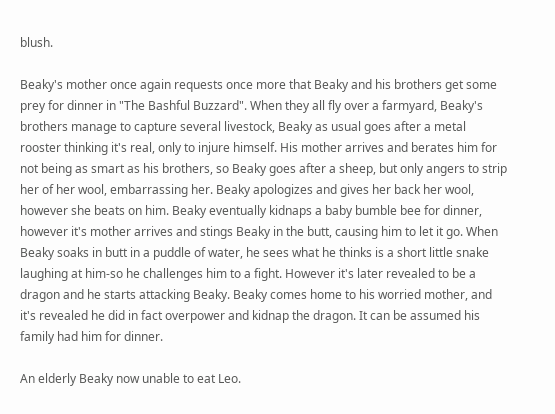blush.

Beaky's mother once again requests once more that Beaky and his brothers get some prey for dinner in "The Bashful Buzzard". When they all fly over a farmyard, Beaky's brothers manage to capture several livestock, Beaky as usual goes after a metal rooster thinking it's real, only to injure himself. His mother arrives and berates him for not being as smart as his brothers, so Beaky goes after a sheep, but only angers to strip her of her wool, embarrassing her. Beaky apologizes and gives her back her wool, however she beats on him. Beaky eventually kidnaps a baby bumble bee for dinner, however it's mother arrives and stings Beaky in the butt, causing him to let it go. When Beaky soaks in butt in a puddle of water, he sees what he thinks is a short little snake laughing at him-so he challenges him to a fight. However it's later revealed to be a dragon and he starts attacking Beaky. Beaky comes home to his worried mother, and it's revealed he did in fact overpower and kidnap the dragon. It can be assumed his family had him for dinner.

An elderly Beaky now unable to eat Leo.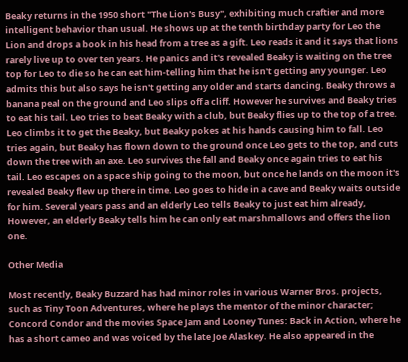Beaky returns in the 1950 short "The Lion's Busy", exhibiting much craftier and more intelligent behavior than usual. He shows up at the tenth birthday party for Leo the Lion and drops a book in his head from a tree as a gift. Leo reads it and it says that lions rarely live up to over ten years. He panics and it's revealed Beaky is waiting on the tree top for Leo to die so he can eat him-telling him that he isn't getting any younger. Leo admits this but also says he isn't getting any older and starts dancing. Beaky throws a banana peal on the ground and Leo slips off a cliff. However he survives and Beaky tries to eat his tail. Leo tries to beat Beaky with a club, but Beaky flies up to the top of a tree. Leo climbs it to get the Beaky, but Beaky pokes at his hands causing him to fall. Leo tries again, but Beaky has flown down to the ground once Leo gets to the top, and cuts down the tree with an axe. Leo survives the fall and Beaky once again tries to eat his tail. Leo escapes on a space ship going to the moon, but once he lands on the moon it's revealed Beaky flew up there in time. Leo goes to hide in a cave and Beaky waits outside for him. Several years pass and an elderly Leo tells Beaky to just eat him already, However, an elderly Beaky tells him he can only eat marshmallows and offers the lion one.

Other Media

Most recently, Beaky Buzzard has had minor roles in various Warner Bros. projects, such as Tiny Toon Adventures, where he plays the mentor of the minor character; Concord Condor and the movies Space Jam and Looney Tunes: Back in Action, where he has a short cameo and was voiced by the late Joe Alaskey. He also appeared in the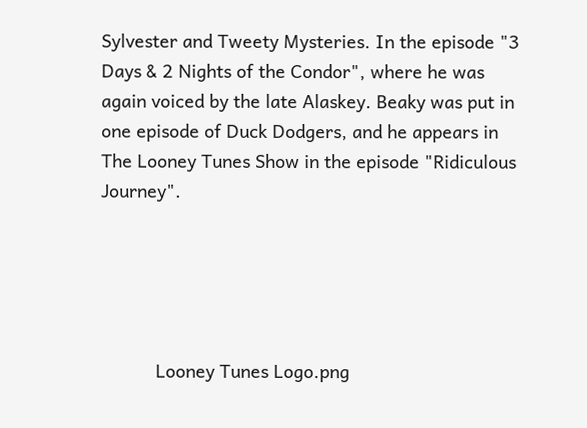Sylvester and Tweety Mysteries. In the episode "3 Days & 2 Nights of the Condor", where he was again voiced by the late Alaskey. Beaky was put in one episode of Duck Dodgers, and he appears in The Looney Tunes Show in the episode "Ridiculous Journey".





           Looney Tunes Logo.png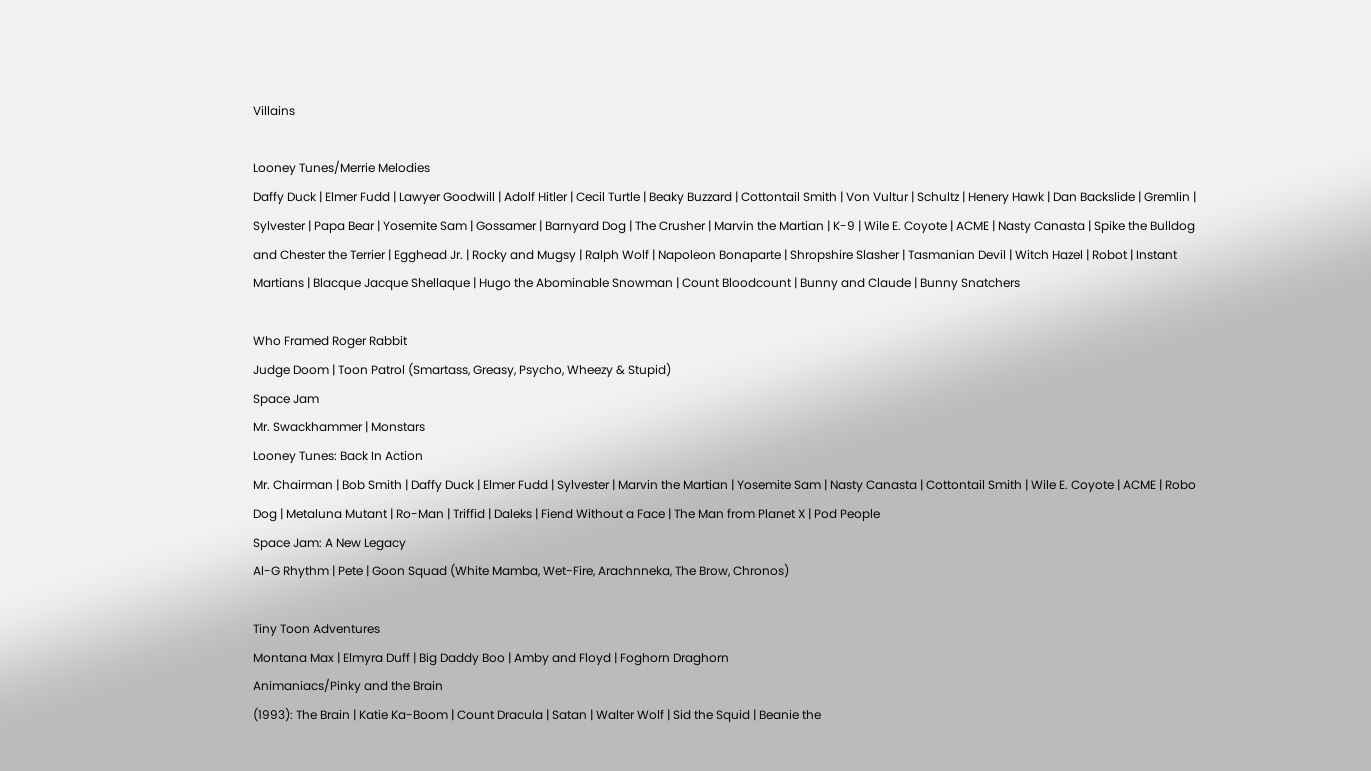Villains

Looney Tunes/Merrie Melodies
Daffy Duck | Elmer Fudd | Lawyer Goodwill | Adolf Hitler | Cecil Turtle | Beaky Buzzard | Cottontail Smith | Von Vultur | Schultz | Henery Hawk | Dan Backslide | Gremlin | Sylvester | Papa Bear | Yosemite Sam | Gossamer | Barnyard Dog | The Crusher | Marvin the Martian | K-9 | Wile E. Coyote | ACME | Nasty Canasta | Spike the Bulldog and Chester the Terrier | Egghead Jr. | Rocky and Mugsy | Ralph Wolf | Napoleon Bonaparte | Shropshire Slasher | Tasmanian Devil | Witch Hazel | Robot | Instant Martians | Blacque Jacque Shellaque | Hugo the Abominable Snowman | Count Bloodcount | Bunny and Claude | Bunny Snatchers

Who Framed Roger Rabbit
Judge Doom | Toon Patrol (Smartass, Greasy, Psycho, Wheezy & Stupid)
Space Jam
Mr. Swackhammer | Monstars
Looney Tunes: Back In Action
Mr. Chairman | Bob Smith | Daffy Duck | Elmer Fudd | Sylvester | Marvin the Martian | Yosemite Sam | Nasty Canasta | Cottontail Smith | Wile E. Coyote | ACME | Robo Dog | Metaluna Mutant | Ro-Man | Triffid | Daleks | Fiend Without a Face | The Man from Planet X | Pod People
Space Jam: A New Legacy
Al-G Rhythm | Pete | Goon Squad (White Mamba, Wet-Fire, Arachnneka, The Brow, Chronos)

Tiny Toon Adventures
Montana Max | Elmyra Duff | Big Daddy Boo | Amby and Floyd | Foghorn Draghorn
Animaniacs/Pinky and the Brain
(1993): The Brain | Katie Ka-Boom | Count Dracula | Satan | Walter Wolf | Sid the Squid | Beanie the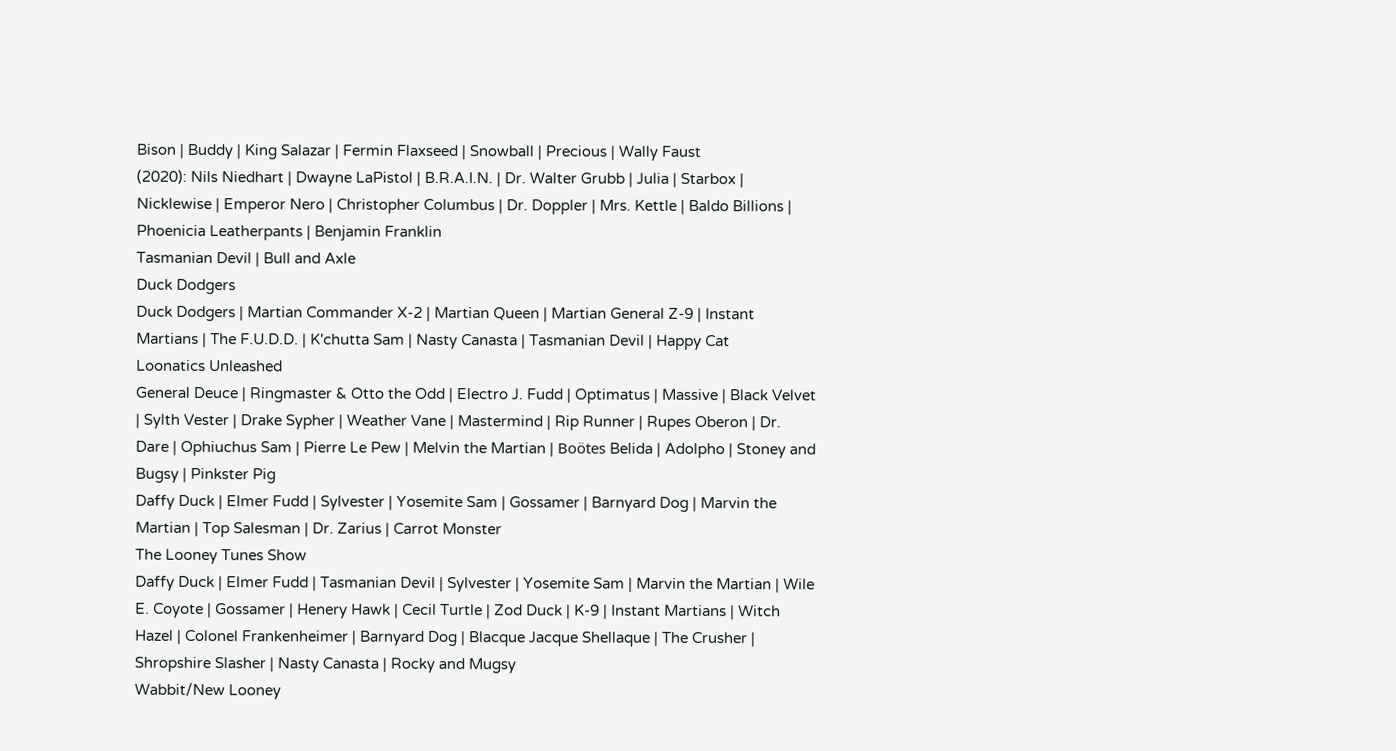Bison | Buddy | King Salazar | Fermin Flaxseed | Snowball | Precious | Wally Faust
(2020): Nils Niedhart | Dwayne LaPistol | B.R.A.I.N. | Dr. Walter Grubb | Julia | Starbox | Nicklewise | Emperor Nero | Christopher Columbus | Dr. Doppler | Mrs. Kettle | Baldo Billions | Phoenicia Leatherpants | Benjamin Franklin
Tasmanian Devil | Bull and Axle
Duck Dodgers
Duck Dodgers | Martian Commander X-2 | Martian Queen | Martian General Z-9 | Instant Martians | The F.U.D.D. | K'chutta Sam | Nasty Canasta | Tasmanian Devil | Happy Cat
Loonatics Unleashed
General Deuce | Ringmaster & Otto the Odd | Electro J. Fudd | Optimatus | Massive | Black Velvet | Sylth Vester | Drake Sypher | Weather Vane | Mastermind | Rip Runner | Rupes Oberon | Dr. Dare | Ophiuchus Sam | Pierre Le Pew | Melvin the Martian | Boötes Belida | Adolpho | Stoney and Bugsy | Pinkster Pig
Daffy Duck | Elmer Fudd | Sylvester | Yosemite Sam | Gossamer | Barnyard Dog | Marvin the Martian | Top Salesman | Dr. Zarius | Carrot Monster
The Looney Tunes Show
Daffy Duck | Elmer Fudd | Tasmanian Devil | Sylvester | Yosemite Sam | Marvin the Martian | Wile E. Coyote | Gossamer | Henery Hawk | Cecil Turtle | Zod Duck | K-9 | Instant Martians | Witch Hazel | Colonel Frankenheimer | Barnyard Dog | Blacque Jacque Shellaque | The Crusher | Shropshire Slasher | Nasty Canasta | Rocky and Mugsy
Wabbit/New Looney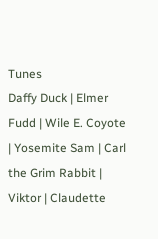Tunes
Daffy Duck | Elmer Fudd | Wile E. Coyote | Yosemite Sam | Carl the Grim Rabbit | Viktor | Claudette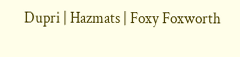Dupri | Hazmats | Foxy Foxworth